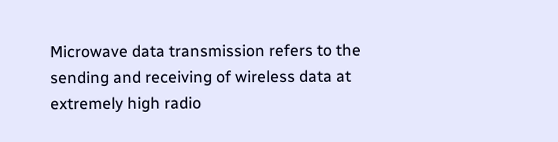Microwave data transmission refers to the sending and receiving of wireless data at extremely high radio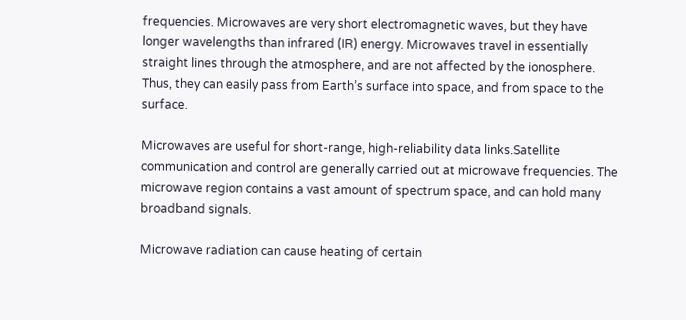frequencies. Microwaves are very short electromagnetic waves, but they have longer wavelengths than infrared (IR) energy. Microwaves travel in essentially straight lines through the atmosphere, and are not affected by the ionosphere. Thus, they can easily pass from Earth’s surface into space, and from space to the surface.

Microwaves are useful for short-range, high-reliability data links.Satellite communication and control are generally carried out at microwave frequencies. The microwave region contains a vast amount of spectrum space, and can hold many broadband signals.

Microwave radiation can cause heating of certain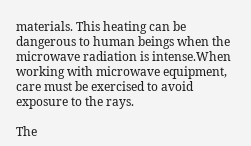materials. This heating can be dangerous to human beings when the microwave radiation is intense.When working with microwave equipment, care must be exercised to avoid exposure to the rays.

The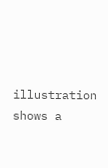illustration shows a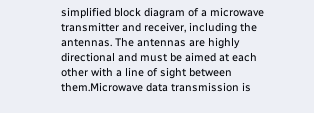simplified block diagram of a microwave transmitter and receiver, including the antennas. The antennas are highly directional and must be aimed at each other with a line of sight between them.Microwave data transmission is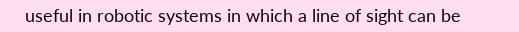useful in robotic systems in which a line of sight can be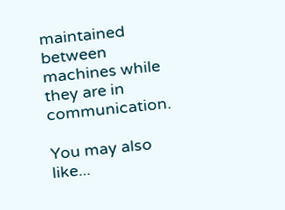maintained between machines while they are in communication.

You may also like...